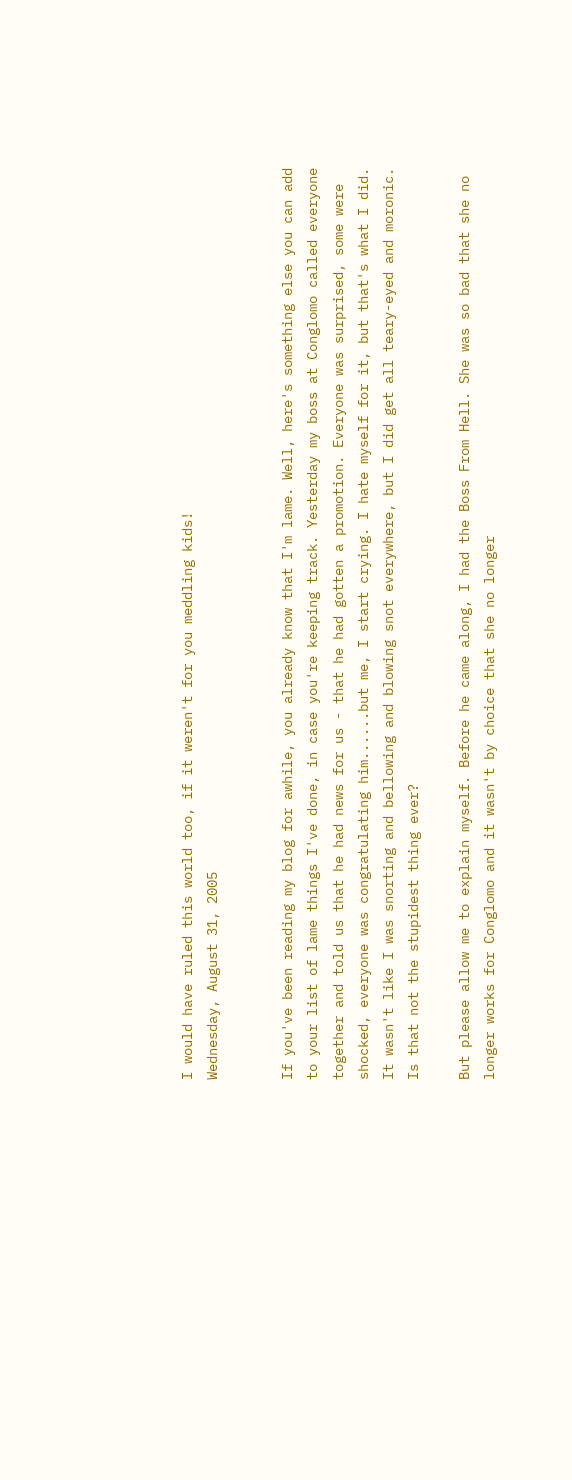I would have ruled this world too, if it weren't for you meddling kids!
Wednesday, August 31, 2005


If you've been reading my blog for awhile, you already know that I'm lame. Well, here's something else you can add to your list of lame things I've done, in case you're keeping track. Yesterday my boss at Conglomo called everyone together and told us that he had news for us - that he had gotten a promotion. Everyone was surprised, some were shocked, everyone was congratulating him......but me, I start crying. I hate myself for it, but that's what I did. It wasn't like I was snorting and bellowing and blowing snot everywhere, but I did get all teary-eyed and moronic. Is that not the stupidest thing ever?

But please allow me to explain myself. Before he came along, I had the Boss From Hell. She was so bad that she no longer works for Conglomo and it wasn't by choice that she no longer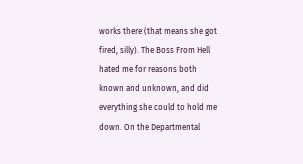works there (that means she got fired, silly). The Boss From Hell hated me for reasons both known and unknown, and did everything she could to hold me down. On the Departmental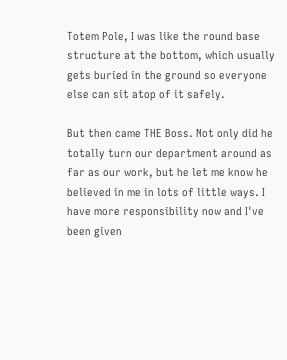Totem Pole, I was like the round base structure at the bottom, which usually gets buried in the ground so everyone else can sit atop of it safely.

But then came THE Boss. Not only did he totally turn our department around as far as our work, but he let me know he believed in me in lots of little ways. I have more responsibility now and I've been given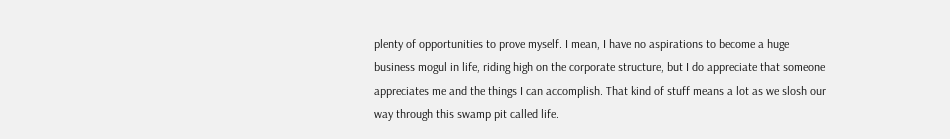plenty of opportunities to prove myself. I mean, I have no aspirations to become a huge business mogul in life, riding high on the corporate structure, but I do appreciate that someone appreciates me and the things I can accomplish. That kind of stuff means a lot as we slosh our way through this swamp pit called life.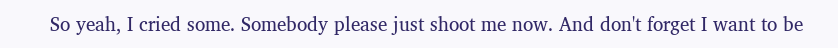So yeah, I cried some. Somebody please just shoot me now. And don't forget I want to be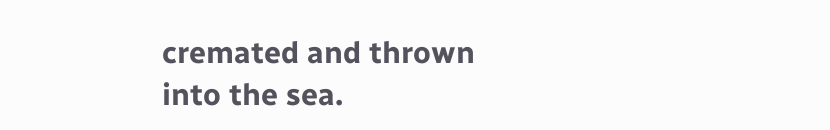cremated and thrown into the sea.